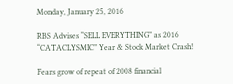Monday, January 25, 2016

RBS Advises “SELL EVERYTHING” as 2016 “CATACLYSMIC” Year & Stock Market Crash!

Fears grow of repeat of 2008 financial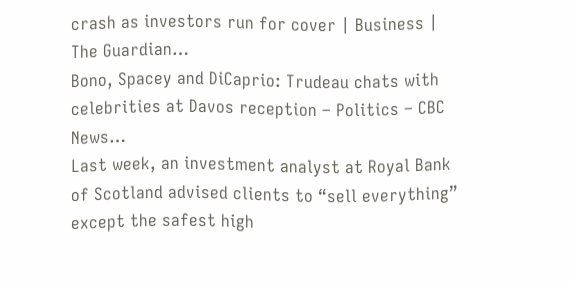crash as investors run for cover | Business | The Guardian…
Bono, Spacey and DiCaprio: Trudeau chats with celebrities at Davos reception – Politics – CBC News…
Last week, an investment analyst at Royal Bank of Scotland advised clients to “sell everything” except the safest high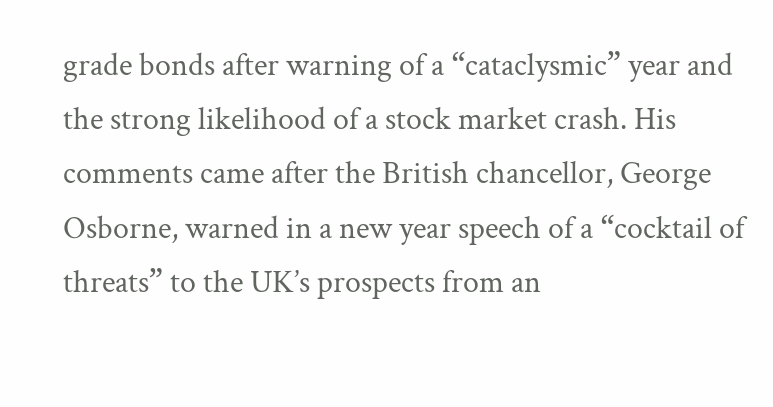grade bonds after warning of a “cataclysmic” year and the strong likelihood of a stock market crash. His comments came after the British chancellor, George Osborne, warned in a new year speech of a “cocktail of threats” to the UK’s prospects from an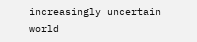increasingly uncertain world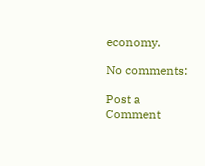economy.

No comments:

Post a Comment